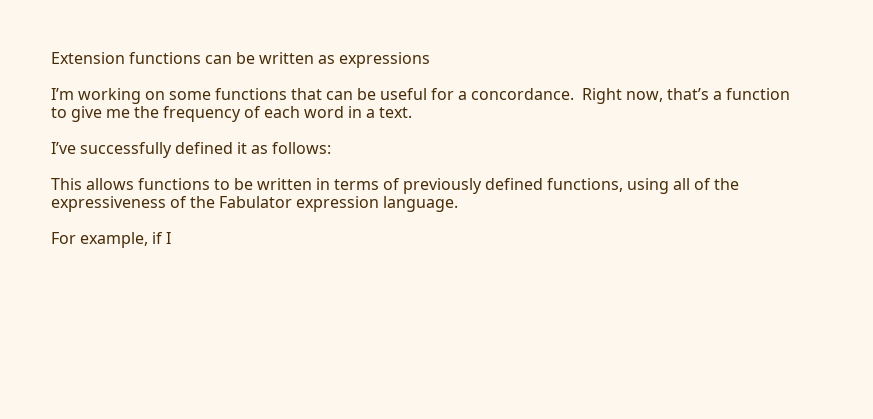Extension functions can be written as expressions

I’m working on some functions that can be useful for a concordance.  Right now, that’s a function to give me the frequency of each word in a text.

I’ve successfully defined it as follows:

This allows functions to be written in terms of previously defined functions, using all of the expressiveness of the Fabulator expression language.

For example, if I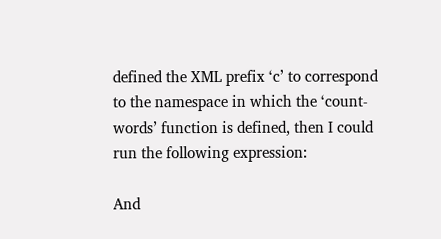defined the XML prefix ‘c’ to correspond to the namespace in which the ‘count-words’ function is defined, then I could run the following expression:

And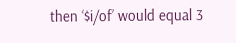then ‘$i/of’ would equal 3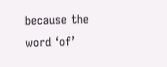because the word ‘of’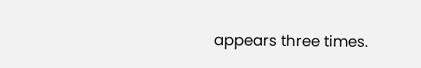appears three times.